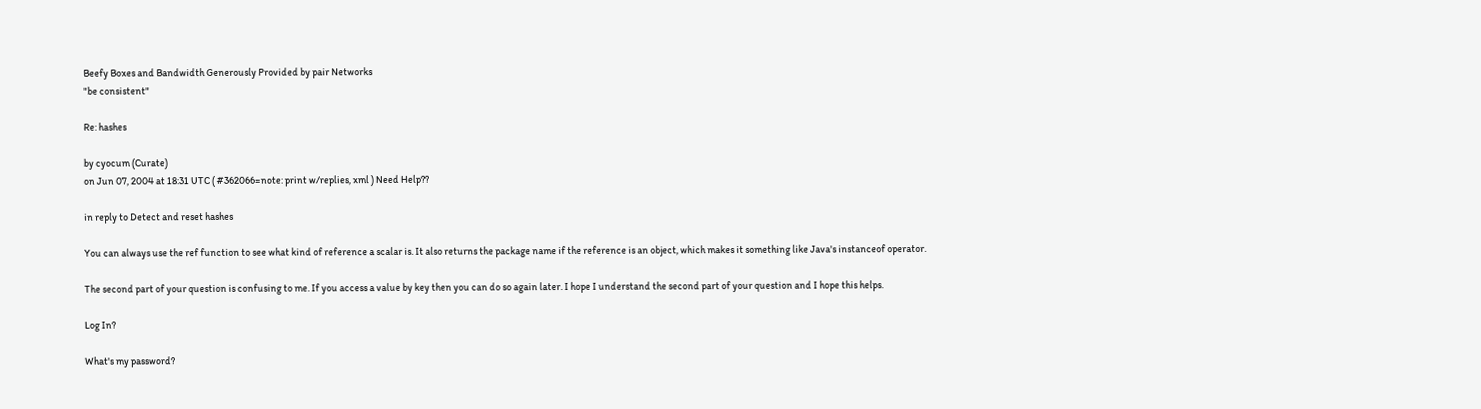Beefy Boxes and Bandwidth Generously Provided by pair Networks
"be consistent"

Re: hashes

by cyocum (Curate)
on Jun 07, 2004 at 18:31 UTC ( #362066=note: print w/replies, xml ) Need Help??

in reply to Detect and reset hashes

You can always use the ref function to see what kind of reference a scalar is. It also returns the package name if the reference is an object, which makes it something like Java's instanceof operator.

The second part of your question is confusing to me. If you access a value by key then you can do so again later. I hope I understand the second part of your question and I hope this helps.

Log In?

What's my password?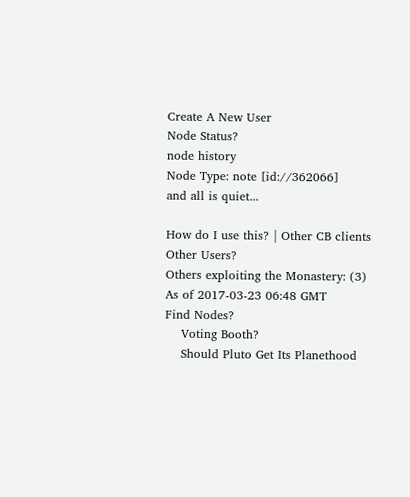Create A New User
Node Status?
node history
Node Type: note [id://362066]
and all is quiet...

How do I use this? | Other CB clients
Other Users?
Others exploiting the Monastery: (3)
As of 2017-03-23 06:48 GMT
Find Nodes?
    Voting Booth?
    Should Pluto Get Its Planethood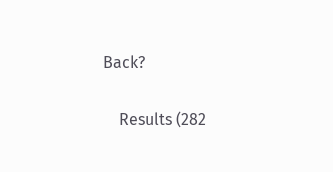Back?

    Results (282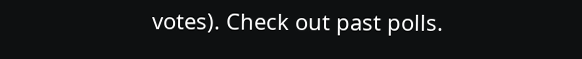votes). Check out past polls.